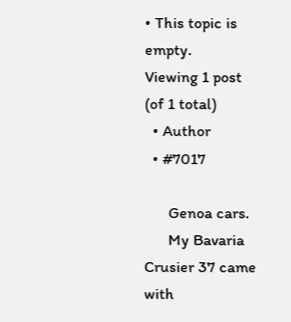• This topic is empty.
Viewing 1 post (of 1 total)
  • Author
  • #7017

      Genoa cars.
      My Bavaria Crusier 37 came with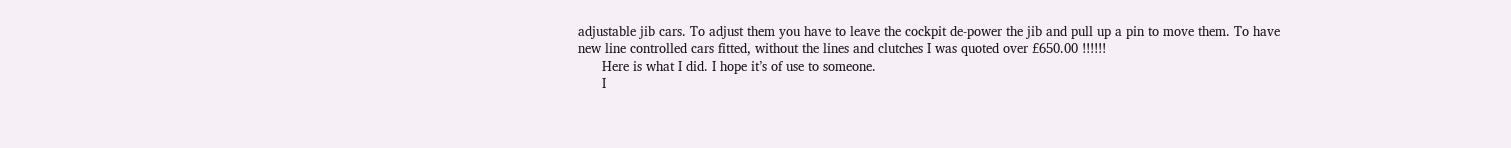adjustable jib cars. To adjust them you have to leave the cockpit de-power the jib and pull up a pin to move them. To have new line controlled cars fitted, without the lines and clutches I was quoted over £650.00 !!!!!!
      Here is what I did. I hope it’s of use to someone.
      I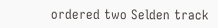ordered two Selden track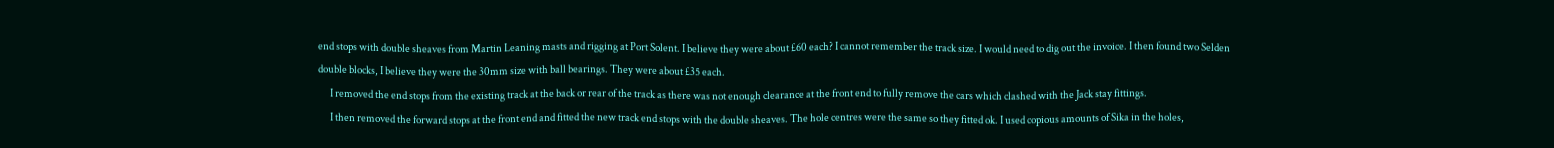end stops with double sheaves from Martin Leaning masts and rigging at Port Solent. I believe they were about £60 each? I cannot remember the track size. I would need to dig out the invoice. I then found two Selden double blocks, I believe they were the 30mm size with ball bearings. They were about £35 each.
      I removed the end stops from the existing track at the back or rear of the track as there was not enough clearance at the front end to fully remove the cars which clashed with the Jack stay fittings.
      I then removed the forward stops at the front end and fitted the new track end stops with the double sheaves. The hole centres were the same so they fitted ok. I used copious amounts of Sika in the holes,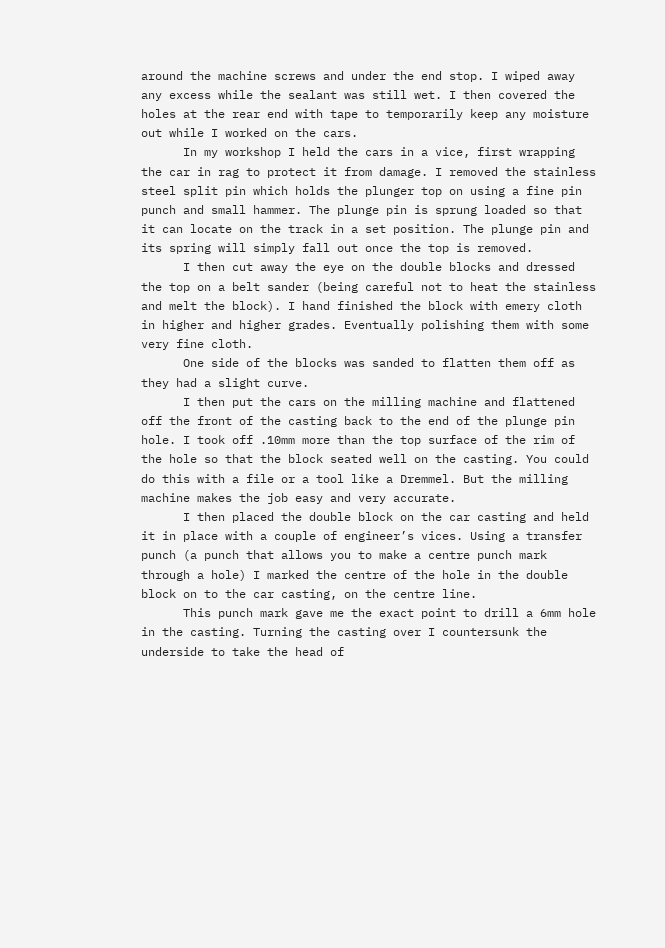around the machine screws and under the end stop. I wiped away any excess while the sealant was still wet. I then covered the holes at the rear end with tape to temporarily keep any moisture out while I worked on the cars.
      In my workshop I held the cars in a vice, first wrapping the car in rag to protect it from damage. I removed the stainless steel split pin which holds the plunger top on using a fine pin punch and small hammer. The plunge pin is sprung loaded so that it can locate on the track in a set position. The plunge pin and its spring will simply fall out once the top is removed.
      I then cut away the eye on the double blocks and dressed the top on a belt sander (being careful not to heat the stainless and melt the block). I hand finished the block with emery cloth in higher and higher grades. Eventually polishing them with some very fine cloth.
      One side of the blocks was sanded to flatten them off as they had a slight curve.
      I then put the cars on the milling machine and flattened off the front of the casting back to the end of the plunge pin hole. I took off .10mm more than the top surface of the rim of the hole so that the block seated well on the casting. You could do this with a file or a tool like a Dremmel. But the milling machine makes the job easy and very accurate.
      I then placed the double block on the car casting and held it in place with a couple of engineer’s vices. Using a transfer punch (a punch that allows you to make a centre punch mark through a hole) I marked the centre of the hole in the double block on to the car casting, on the centre line.
      This punch mark gave me the exact point to drill a 6mm hole in the casting. Turning the casting over I countersunk the underside to take the head of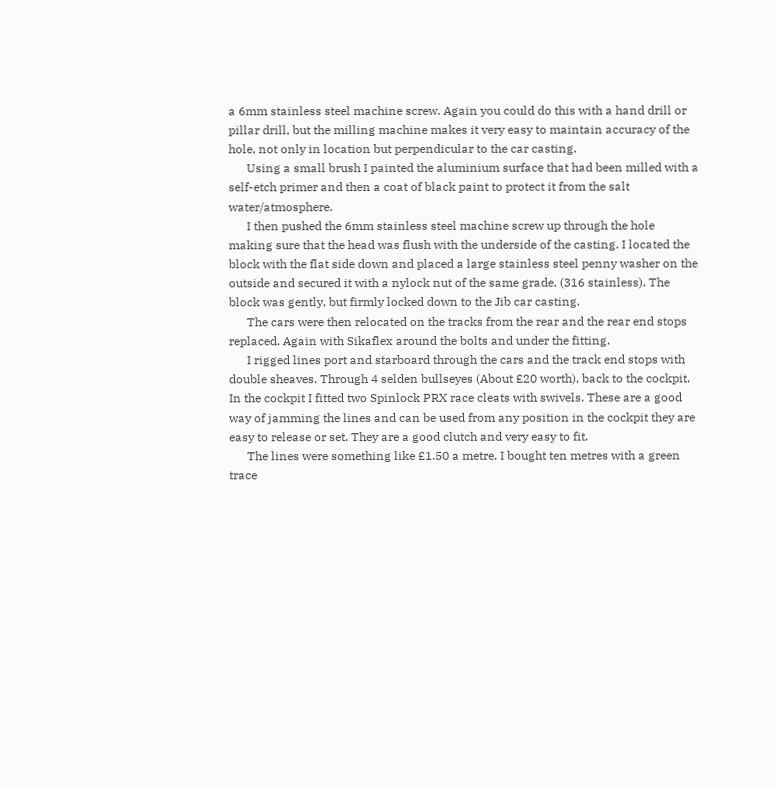a 6mm stainless steel machine screw. Again you could do this with a hand drill or pillar drill, but the milling machine makes it very easy to maintain accuracy of the hole, not only in location but perpendicular to the car casting.
      Using a small brush I painted the aluminium surface that had been milled with a self-etch primer and then a coat of black paint to protect it from the salt water/atmosphere.
      I then pushed the 6mm stainless steel machine screw up through the hole making sure that the head was flush with the underside of the casting. I located the block with the flat side down and placed a large stainless steel penny washer on the outside and secured it with a nylock nut of the same grade. (316 stainless). The block was gently, but firmly locked down to the Jib car casting.
      The cars were then relocated on the tracks from the rear and the rear end stops replaced. Again with Sikaflex around the bolts and under the fitting.
      I rigged lines port and starboard through the cars and the track end stops with double sheaves. Through 4 selden bullseyes (About £20 worth), back to the cockpit. In the cockpit I fitted two Spinlock PRX race cleats with swivels. These are a good way of jamming the lines and can be used from any position in the cockpit they are easy to release or set. They are a good clutch and very easy to fit.
      The lines were something like £1.50 a metre. I bought ten metres with a green trace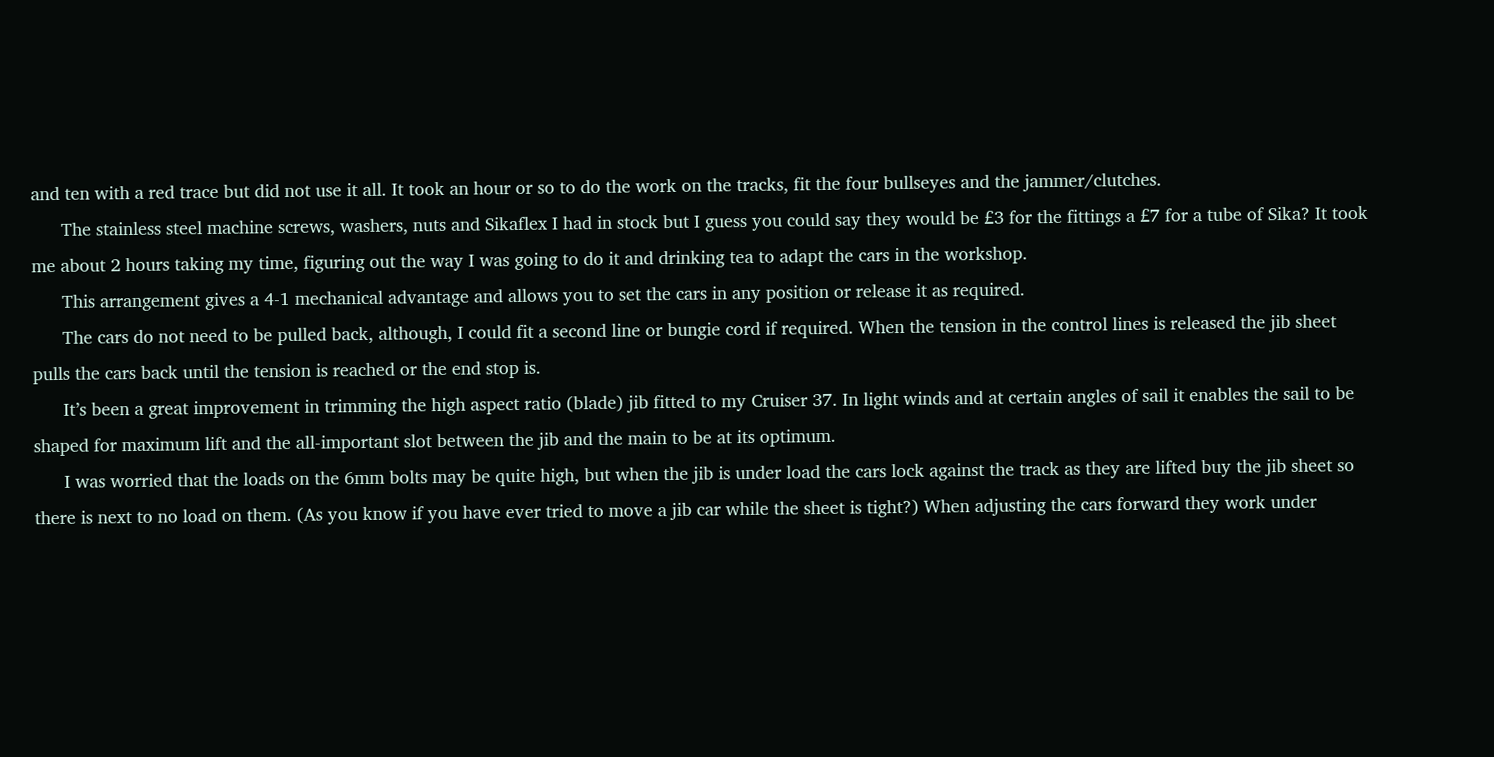and ten with a red trace but did not use it all. It took an hour or so to do the work on the tracks, fit the four bullseyes and the jammer/clutches.
      The stainless steel machine screws, washers, nuts and Sikaflex I had in stock but I guess you could say they would be £3 for the fittings a £7 for a tube of Sika? It took me about 2 hours taking my time, figuring out the way I was going to do it and drinking tea to adapt the cars in the workshop.
      This arrangement gives a 4-1 mechanical advantage and allows you to set the cars in any position or release it as required.
      The cars do not need to be pulled back, although, I could fit a second line or bungie cord if required. When the tension in the control lines is released the jib sheet pulls the cars back until the tension is reached or the end stop is.
      It’s been a great improvement in trimming the high aspect ratio (blade) jib fitted to my Cruiser 37. In light winds and at certain angles of sail it enables the sail to be shaped for maximum lift and the all-important slot between the jib and the main to be at its optimum.
      I was worried that the loads on the 6mm bolts may be quite high, but when the jib is under load the cars lock against the track as they are lifted buy the jib sheet so there is next to no load on them. (As you know if you have ever tried to move a jib car while the sheet is tight?) When adjusting the cars forward they work under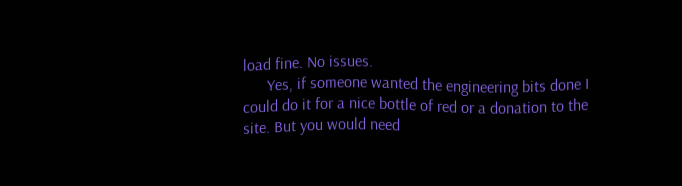load fine. No issues.
      Yes, if someone wanted the engineering bits done I could do it for a nice bottle of red or a donation to the site. But you would need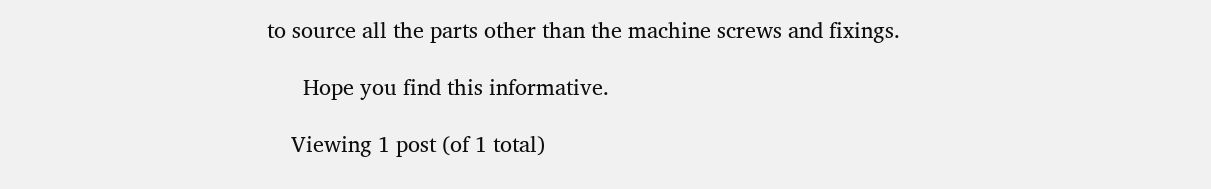to source all the parts other than the machine screws and fixings.

      Hope you find this informative.

    Viewing 1 post (of 1 total)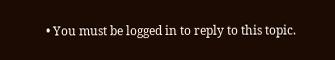• You must be logged in to reply to this topic.